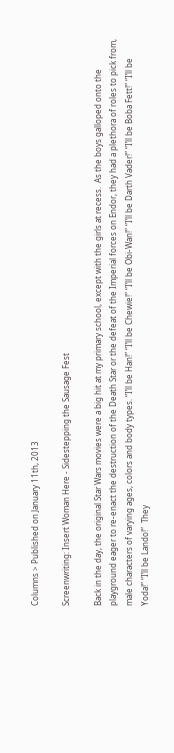Columns > Published on January 11th, 2013

Screenwriting: Insert Woman Here - Sidestepping the Sausage Fest

Back in the day, the original Star Wars movies were a big hit at my primary school, except with the girls at recess.  As the boys galloped onto the playground eager to re-enact the destruction of the Death Star or the defeat of the Imperial forces on Endor, they had a plethora of roles to pick from, male characters of varying ages, colors and body types. “I’ll be Han!” “I’ll be Chewie!” “I’ll be Obi-Wan!” “I’ll be Darth Vader!” “I’ll be Boba Fett!” “I’ll be Yoda!” “I’ll be Lando!”  They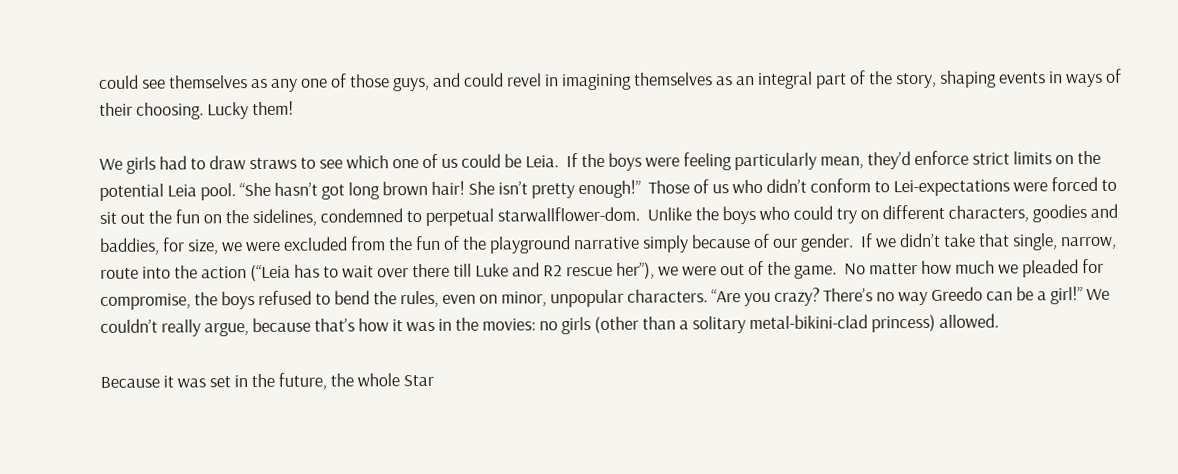could see themselves as any one of those guys, and could revel in imagining themselves as an integral part of the story, shaping events in ways of their choosing. Lucky them!

We girls had to draw straws to see which one of us could be Leia.  If the boys were feeling particularly mean, they’d enforce strict limits on the potential Leia pool. “She hasn’t got long brown hair! She isn’t pretty enough!”  Those of us who didn’t conform to Lei-expectations were forced to sit out the fun on the sidelines, condemned to perpetual starwallflower-dom.  Unlike the boys who could try on different characters, goodies and baddies, for size, we were excluded from the fun of the playground narrative simply because of our gender.  If we didn’t take that single, narrow, route into the action (“Leia has to wait over there till Luke and R2 rescue her”), we were out of the game.  No matter how much we pleaded for compromise, the boys refused to bend the rules, even on minor, unpopular characters. “Are you crazy? There’s no way Greedo can be a girl!” We couldn’t really argue, because that’s how it was in the movies: no girls (other than a solitary metal-bikini-clad princess) allowed.

Because it was set in the future, the whole Star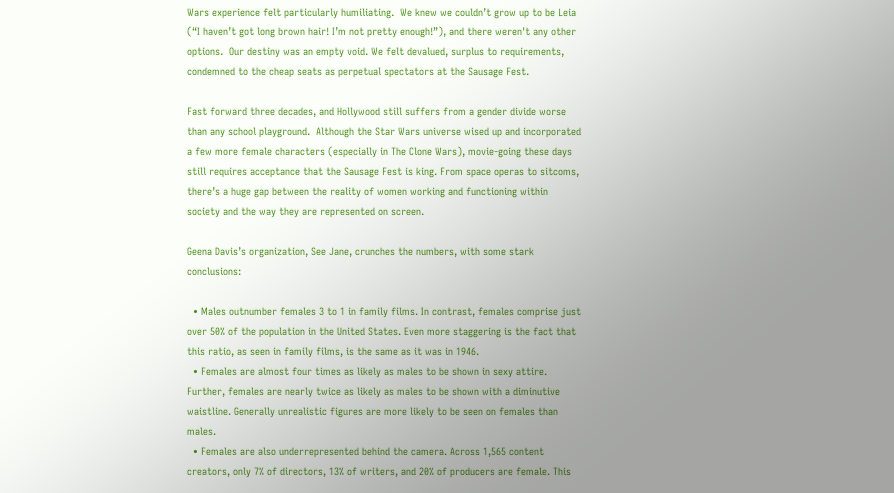Wars experience felt particularly humiliating.  We knew we couldn’t grow up to be Leia (“I haven’t got long brown hair! I’m not pretty enough!”), and there weren't any other options.  Our destiny was an empty void. We felt devalued, surplus to requirements, condemned to the cheap seats as perpetual spectators at the Sausage Fest.

Fast forward three decades, and Hollywood still suffers from a gender divide worse than any school playground.  Although the Star Wars universe wised up and incorporated a few more female characters (especially in The Clone Wars), movie-going these days still requires acceptance that the Sausage Fest is king. From space operas to sitcoms, there’s a huge gap between the reality of women working and functioning within society and the way they are represented on screen.

Geena Davis’s organization, See Jane, crunches the numbers, with some stark conclusions:

  • Males outnumber females 3 to 1 in family films. In contrast, females comprise just over 50% of the population in the United States. Even more staggering is the fact that this ratio, as seen in family films, is the same as it was in 1946.
  • Females are almost four times as likely as males to be shown in sexy attire. Further, females are nearly twice as likely as males to be shown with a diminutive waistline. Generally unrealistic figures are more likely to be seen on females than males.
  • Females are also underrepresented behind the camera. Across 1,565 content creators, only 7% of directors, 13% of writers, and 20% of producers are female. This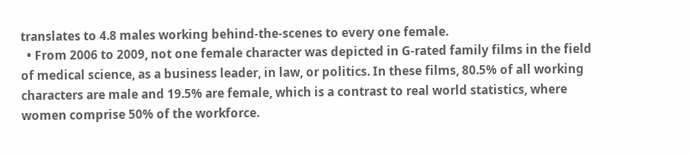translates to 4.8 males working behind-the-scenes to every one female.
  • From 2006 to 2009, not one female character was depicted in G-rated family films in the field of medical science, as a business leader, in law, or politics. In these films, 80.5% of all working characters are male and 19.5% are female, which is a contrast to real world statistics, where women comprise 50% of the workforce.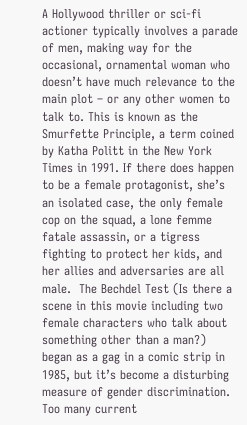A Hollywood thriller or sci-fi actioner typically involves a parade of men, making way for the occasional, ornamental woman who doesn’t have much relevance to the main plot – or any other women to talk to. This is known as the Smurfette Principle, a term coined by Katha Politt in the New York Times in 1991. If there does happen to be a female protagonist, she’s an isolated case, the only female cop on the squad, a lone femme fatale assassin, or a tigress fighting to protect her kids, and her allies and adversaries are all male.  The Bechdel Test (Is there a scene in this movie including two female characters who talk about something other than a man?) began as a gag in a comic strip in 1985, but it’s become a disturbing measure of gender discrimination.  Too many current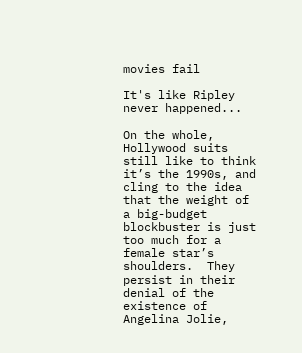movies fail

It's like Ripley never happened...

On the whole, Hollywood suits still like to think it’s the 1990s, and cling to the idea that the weight of a big-budget blockbuster is just too much for a female star’s shoulders.  They persist in their denial of the existence of Angelina Jolie,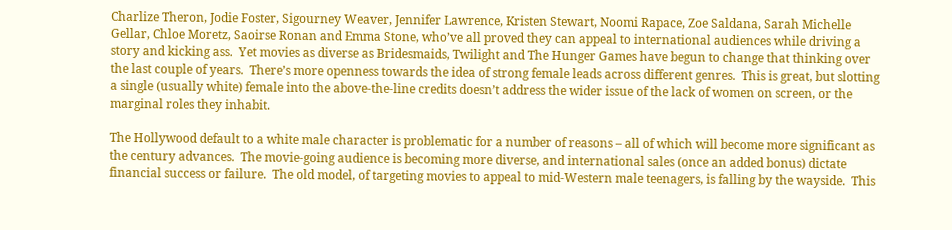Charlize Theron, Jodie Foster, Sigourney Weaver, Jennifer Lawrence, Kristen Stewart, Noomi Rapace, Zoe Saldana, Sarah Michelle Gellar, Chloe Moretz, Saoirse Ronan and Emma Stone, who’ve all proved they can appeal to international audiences while driving a story and kicking ass.  Yet movies as diverse as Bridesmaids, Twilight and The Hunger Games have begun to change that thinking over the last couple of years.  There’s more openness towards the idea of strong female leads across different genres.  This is great, but slotting a single (usually white) female into the above-the-line credits doesn’t address the wider issue of the lack of women on screen, or the marginal roles they inhabit.

The Hollywood default to a white male character is problematic for a number of reasons – all of which will become more significant as the century advances.  The movie-going audience is becoming more diverse, and international sales (once an added bonus) dictate financial success or failure.  The old model, of targeting movies to appeal to mid-Western male teenagers, is falling by the wayside.  This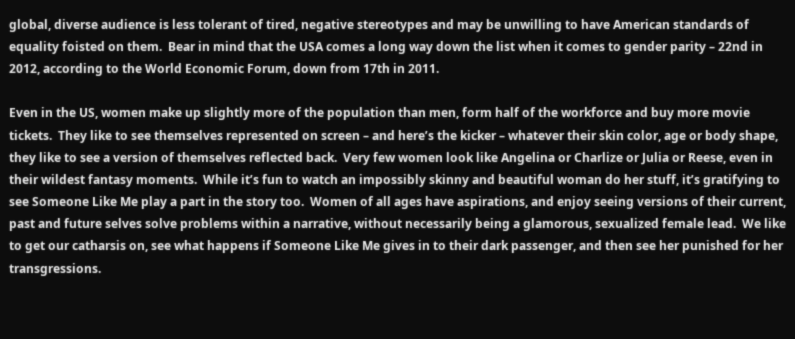global, diverse audience is less tolerant of tired, negative stereotypes and may be unwilling to have American standards of equality foisted on them.  Bear in mind that the USA comes a long way down the list when it comes to gender parity – 22nd in 2012, according to the World Economic Forum, down from 17th in 2011.

Even in the US, women make up slightly more of the population than men, form half of the workforce and buy more movie tickets.  They like to see themselves represented on screen – and here’s the kicker – whatever their skin color, age or body shape, they like to see a version of themselves reflected back.  Very few women look like Angelina or Charlize or Julia or Reese, even in their wildest fantasy moments.  While it’s fun to watch an impossibly skinny and beautiful woman do her stuff, it’s gratifying to see Someone Like Me play a part in the story too.  Women of all ages have aspirations, and enjoy seeing versions of their current, past and future selves solve problems within a narrative, without necessarily being a glamorous, sexualized female lead.  We like to get our catharsis on, see what happens if Someone Like Me gives in to their dark passenger, and then see her punished for her transgressions.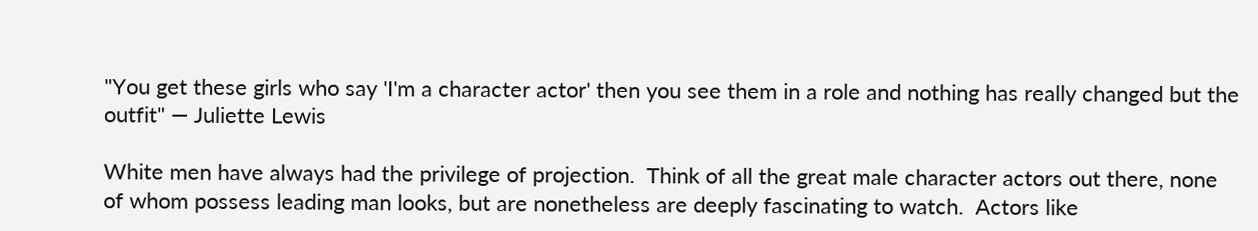"You get these girls who say 'I'm a character actor' then you see them in a role and nothing has really changed but the outfit" — Juliette Lewis

White men have always had the privilege of projection.  Think of all the great male character actors out there, none of whom possess leading man looks, but are nonetheless are deeply fascinating to watch.  Actors like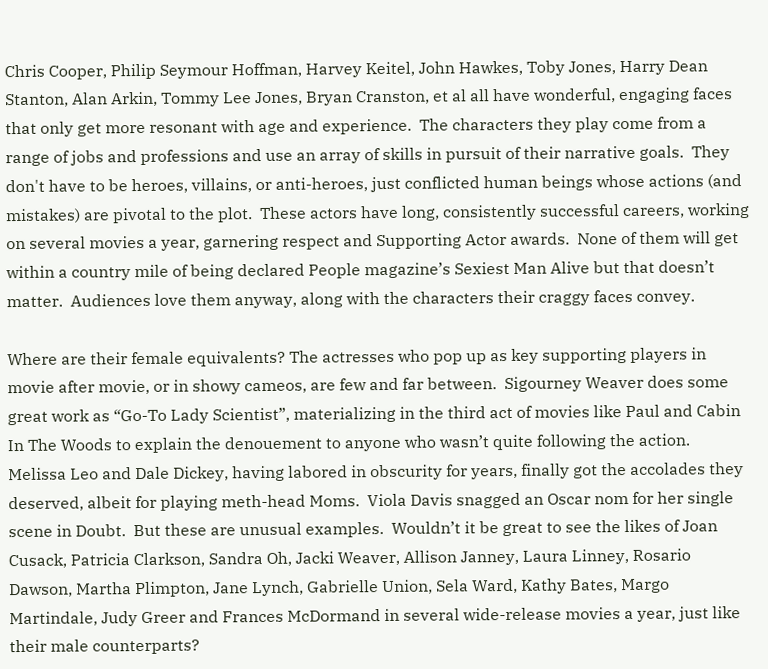Chris Cooper, Philip Seymour Hoffman, Harvey Keitel, John Hawkes, Toby Jones, Harry Dean Stanton, Alan Arkin, Tommy Lee Jones, Bryan Cranston, et al all have wonderful, engaging faces that only get more resonant with age and experience.  The characters they play come from a range of jobs and professions and use an array of skills in pursuit of their narrative goals.  They don't have to be heroes, villains, or anti-heroes, just conflicted human beings whose actions (and mistakes) are pivotal to the plot.  These actors have long, consistently successful careers, working on several movies a year, garnering respect and Supporting Actor awards.  None of them will get within a country mile of being declared People magazine’s Sexiest Man Alive but that doesn’t matter.  Audiences love them anyway, along with the characters their craggy faces convey.

Where are their female equivalents? The actresses who pop up as key supporting players in movie after movie, or in showy cameos, are few and far between.  Sigourney Weaver does some great work as “Go-To Lady Scientist”, materializing in the third act of movies like Paul and Cabin In The Woods to explain the denouement to anyone who wasn’t quite following the action.  Melissa Leo and Dale Dickey, having labored in obscurity for years, finally got the accolades they deserved, albeit for playing meth-head Moms.  Viola Davis snagged an Oscar nom for her single scene in Doubt.  But these are unusual examples.  Wouldn’t it be great to see the likes of Joan Cusack, Patricia Clarkson, Sandra Oh, Jacki Weaver, Allison Janney, Laura Linney, Rosario Dawson, Martha Plimpton, Jane Lynch, Gabrielle Union, Sela Ward, Kathy Bates, Margo Martindale, Judy Greer and Frances McDormand in several wide-release movies a year, just like their male counterparts?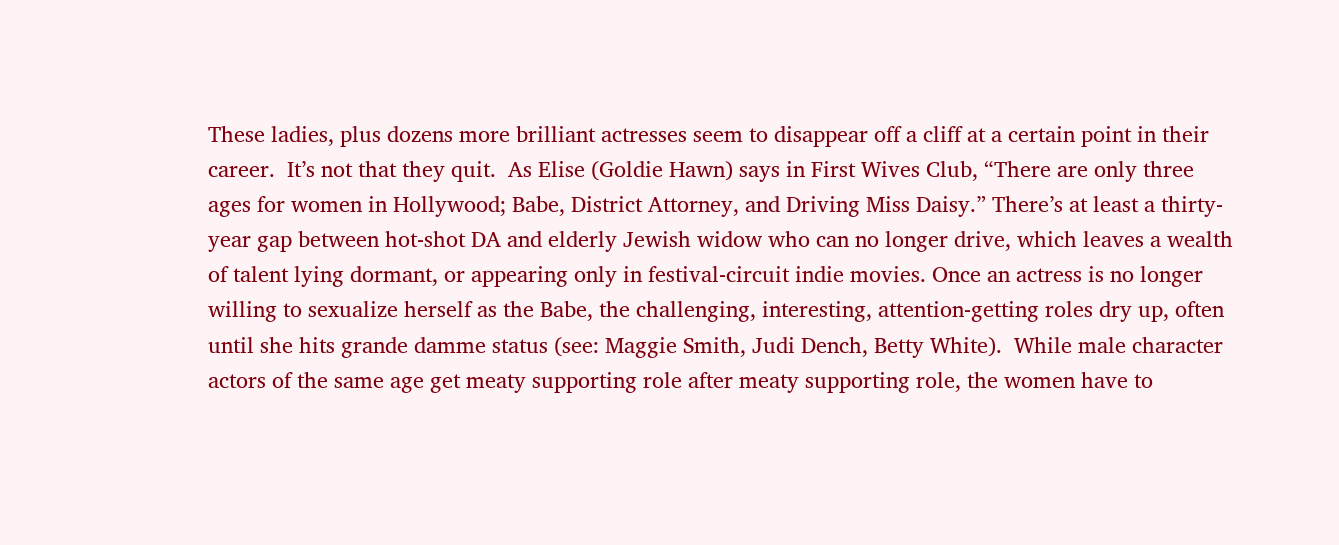These ladies, plus dozens more brilliant actresses seem to disappear off a cliff at a certain point in their career.  It’s not that they quit.  As Elise (Goldie Hawn) says in First Wives Club, “There are only three ages for women in Hollywood; Babe, District Attorney, and Driving Miss Daisy.” There’s at least a thirty-year gap between hot-shot DA and elderly Jewish widow who can no longer drive, which leaves a wealth of talent lying dormant, or appearing only in festival-circuit indie movies. Once an actress is no longer willing to sexualize herself as the Babe, the challenging, interesting, attention-getting roles dry up, often until she hits grande damme status (see: Maggie Smith, Judi Dench, Betty White).  While male character actors of the same age get meaty supporting role after meaty supporting role, the women have to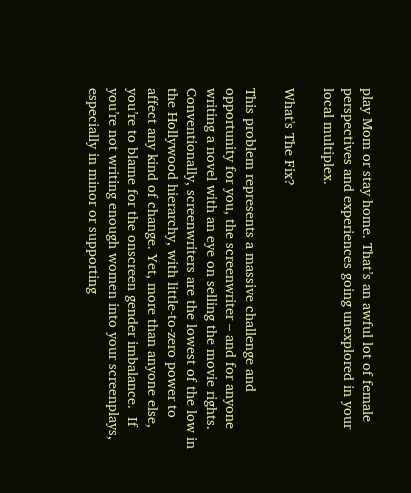play Mom or stay home. That’s an awful lot of female perspectives and experiences going unexplored in your local multiplex.

What's The Fix?

This problem represents a massive challenge and opportunity for you, the screenwriter – and for anyone writing a novel with an eye on selling the movie rights.  Conventionally, screenwriters are the lowest of the low in the Hollywood hierarchy, with little-to-zero power to affect any kind of change. Yet, more than anyone else, you’re to blame for the onscreen gender imbalance.  If you’re not writing enough women into your screenplays, especially in minor or supporting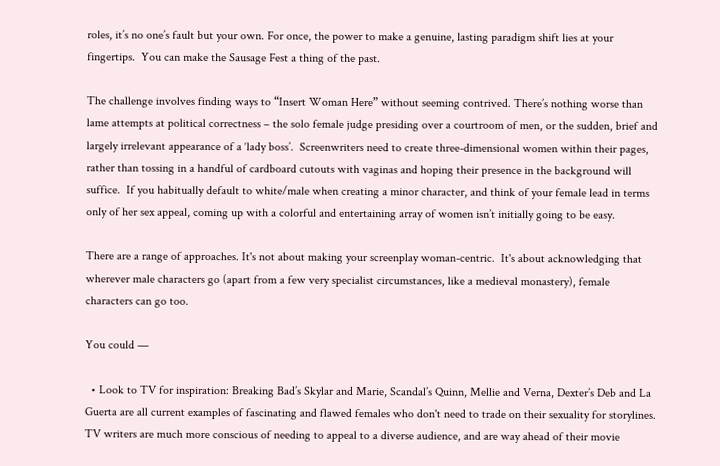roles, it’s no one’s fault but your own. For once, the power to make a genuine, lasting paradigm shift lies at your fingertips.  You can make the Sausage Fest a thing of the past.

The challenge involves finding ways to “Insert Woman Here” without seeming contrived. There’s nothing worse than lame attempts at political correctness – the solo female judge presiding over a courtroom of men, or the sudden, brief and largely irrelevant appearance of a ‘lady boss’.  Screenwriters need to create three-dimensional women within their pages, rather than tossing in a handful of cardboard cutouts with vaginas and hoping their presence in the background will suffice.  If you habitually default to white/male when creating a minor character, and think of your female lead in terms only of her sex appeal, coming up with a colorful and entertaining array of women isn’t initially going to be easy.

There are a range of approaches. It's not about making your screenplay woman-centric.  It's about acknowledging that wherever male characters go (apart from a few very specialist circumstances, like a medieval monastery), female characters can go too.

You could —

  • Look to TV for inspiration: Breaking Bad’s Skylar and Marie, Scandal’s Quinn, Mellie and Verna, Dexter’s Deb and La Guerta are all current examples of fascinating and flawed females who don't need to trade on their sexuality for storylines.  TV writers are much more conscious of needing to appeal to a diverse audience, and are way ahead of their movie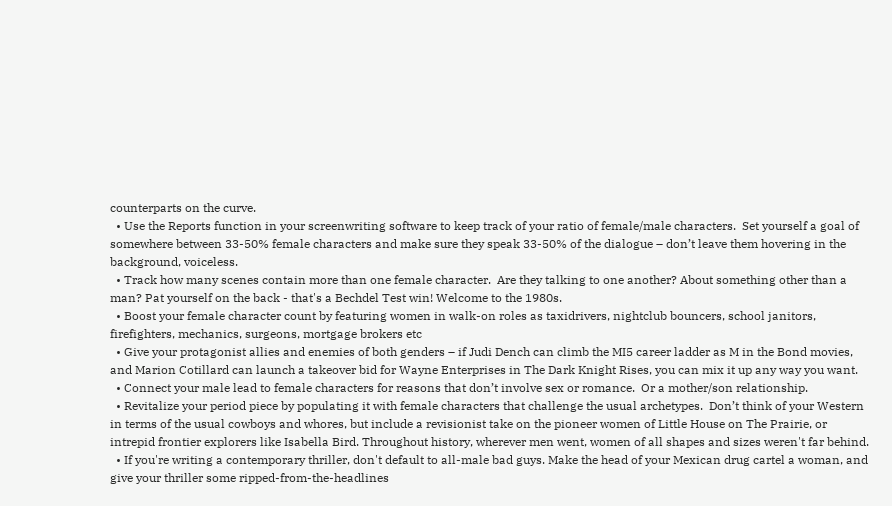counterparts on the curve.
  • Use the Reports function in your screenwriting software to keep track of your ratio of female/male characters.  Set yourself a goal of somewhere between 33-50% female characters and make sure they speak 33-50% of the dialogue – don’t leave them hovering in the background, voiceless.
  • Track how many scenes contain more than one female character.  Are they talking to one another? About something other than a man? Pat yourself on the back - that's a Bechdel Test win! Welcome to the 1980s.
  • Boost your female character count by featuring women in walk-on roles as taxidrivers, nightclub bouncers, school janitors, firefighters, mechanics, surgeons, mortgage brokers etc
  • Give your protagonist allies and enemies of both genders – if Judi Dench can climb the MI5 career ladder as M in the Bond movies, and Marion Cotillard can launch a takeover bid for Wayne Enterprises in The Dark Knight Rises, you can mix it up any way you want.
  • Connect your male lead to female characters for reasons that don’t involve sex or romance.  Or a mother/son relationship.
  • Revitalize your period piece by populating it with female characters that challenge the usual archetypes.  Don’t think of your Western in terms of the usual cowboys and whores, but include a revisionist take on the pioneer women of Little House on The Prairie, or intrepid frontier explorers like Isabella Bird. Throughout history, wherever men went, women of all shapes and sizes weren't far behind.
  • If you're writing a contemporary thriller, don't default to all-male bad guys. Make the head of your Mexican drug cartel a woman, and give your thriller some ripped-from-the-headlines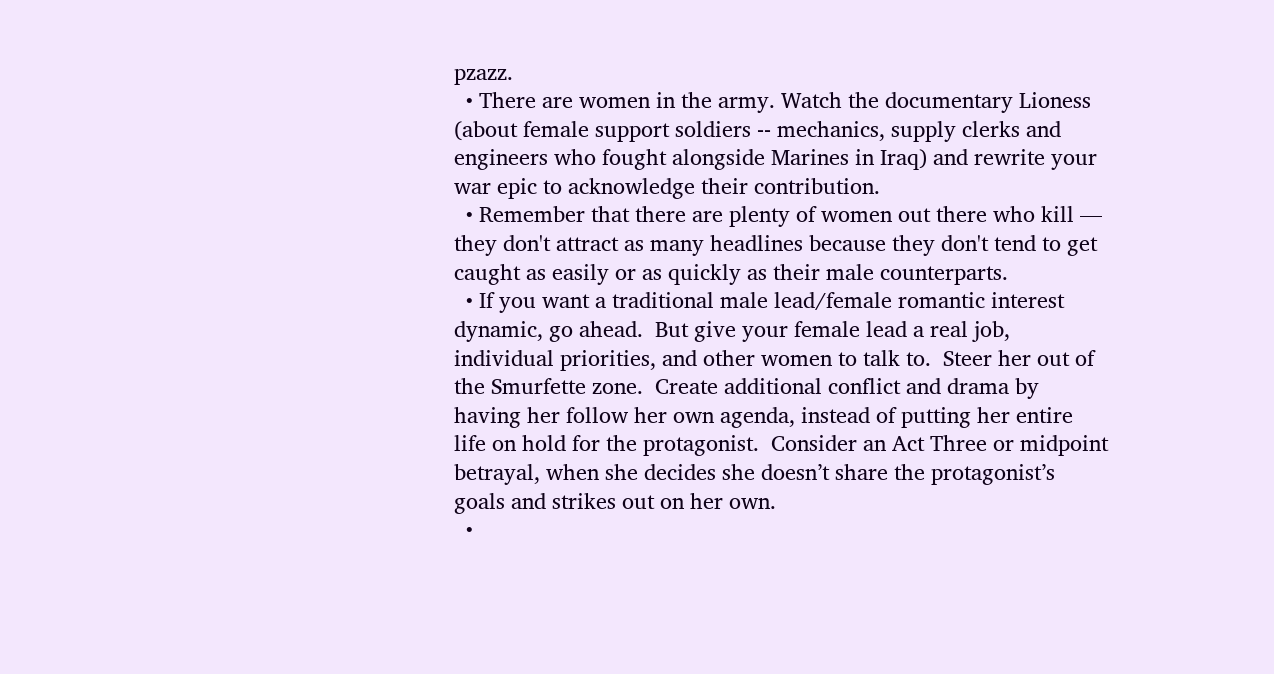pzazz.
  • There are women in the army. Watch the documentary Lioness (about female support soldiers -- mechanics, supply clerks and engineers who fought alongside Marines in Iraq) and rewrite your war epic to acknowledge their contribution.
  • Remember that there are plenty of women out there who kill — they don't attract as many headlines because they don't tend to get caught as easily or as quickly as their male counterparts.
  • If you want a traditional male lead/female romantic interest dynamic, go ahead.  But give your female lead a real job, individual priorities, and other women to talk to.  Steer her out of the Smurfette zone.  Create additional conflict and drama by having her follow her own agenda, instead of putting her entire life on hold for the protagonist.  Consider an Act Three or midpoint betrayal, when she decides she doesn’t share the protagonist’s goals and strikes out on her own.
  •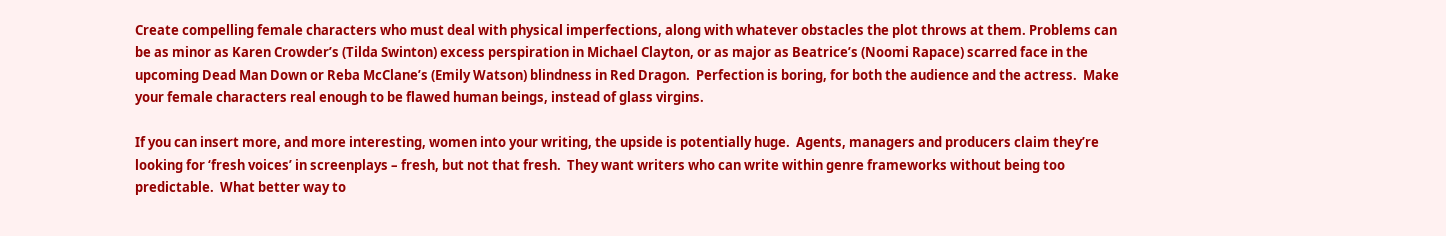Create compelling female characters who must deal with physical imperfections, along with whatever obstacles the plot throws at them. Problems can be as minor as Karen Crowder’s (Tilda Swinton) excess perspiration in Michael Clayton, or as major as Beatrice’s (Noomi Rapace) scarred face in the upcoming Dead Man Down or Reba McClane’s (Emily Watson) blindness in Red Dragon.  Perfection is boring, for both the audience and the actress.  Make your female characters real enough to be flawed human beings, instead of glass virgins.

If you can insert more, and more interesting, women into your writing, the upside is potentially huge.  Agents, managers and producers claim they’re looking for ‘fresh voices’ in screenplays – fresh, but not that fresh.  They want writers who can write within genre frameworks without being too predictable.  What better way to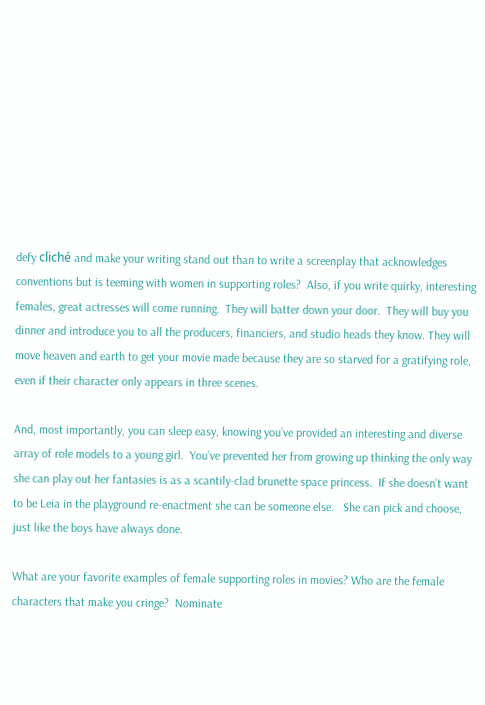defy cliché and make your writing stand out than to write a screenplay that acknowledges conventions but is teeming with women in supporting roles?  Also, if you write quirky, interesting females, great actresses will come running.  They will batter down your door.  They will buy you dinner and introduce you to all the producers, financiers, and studio heads they know. They will move heaven and earth to get your movie made because they are so starved for a gratifying role, even if their character only appears in three scenes.

And, most importantly, you can sleep easy, knowing you’ve provided an interesting and diverse array of role models to a young girl.  You’ve prevented her from growing up thinking the only way she can play out her fantasies is as a scantily-clad brunette space princess.  If she doesn’t want to be Leia in the playground re-enactment she can be someone else.   She can pick and choose, just like the boys have always done.

What are your favorite examples of female supporting roles in movies? Who are the female characters that make you cringe?  Nominate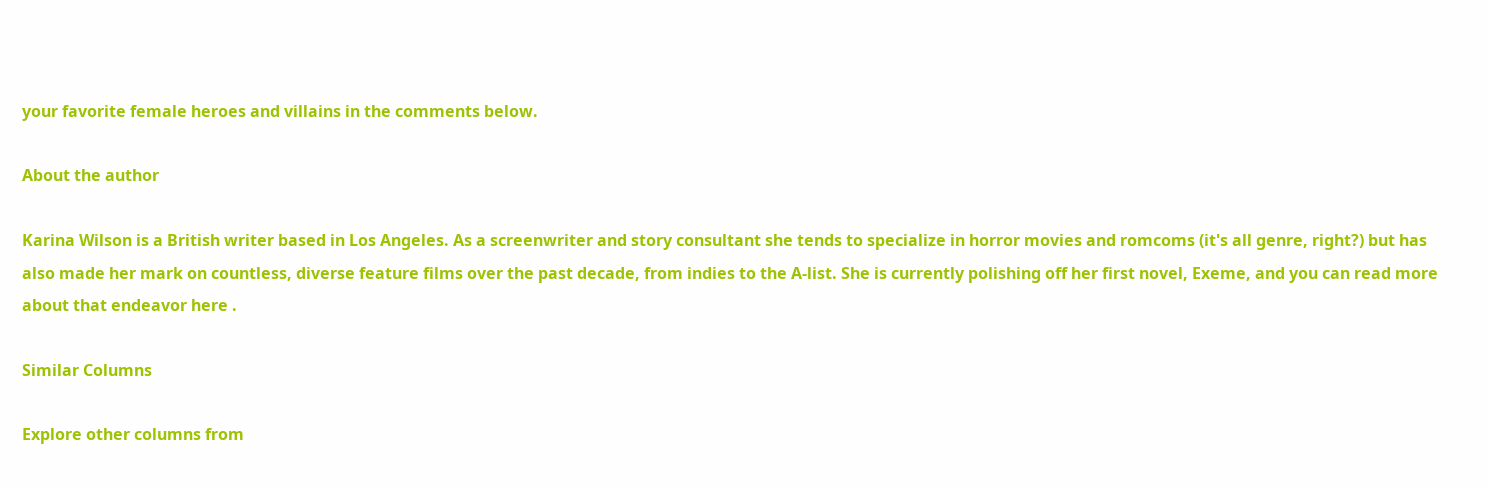your favorite female heroes and villains in the comments below.

About the author

Karina Wilson is a British writer based in Los Angeles. As a screenwriter and story consultant she tends to specialize in horror movies and romcoms (it's all genre, right?) but has also made her mark on countless, diverse feature films over the past decade, from indies to the A-list. She is currently polishing off her first novel, Exeme, and you can read more about that endeavor here .

Similar Columns

Explore other columns from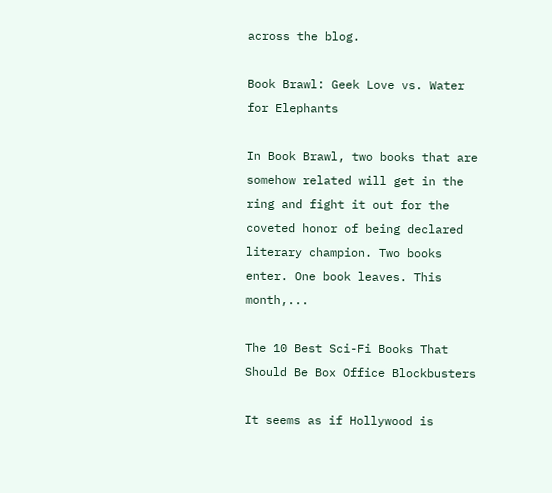across the blog.

Book Brawl: Geek Love vs. Water for Elephants

In Book Brawl, two books that are somehow related will get in the ring and fight it out for the coveted honor of being declared literary champion. Two books enter. One book leaves. This month,...

The 10 Best Sci-Fi Books That Should Be Box Office Blockbusters

It seems as if Hollywood is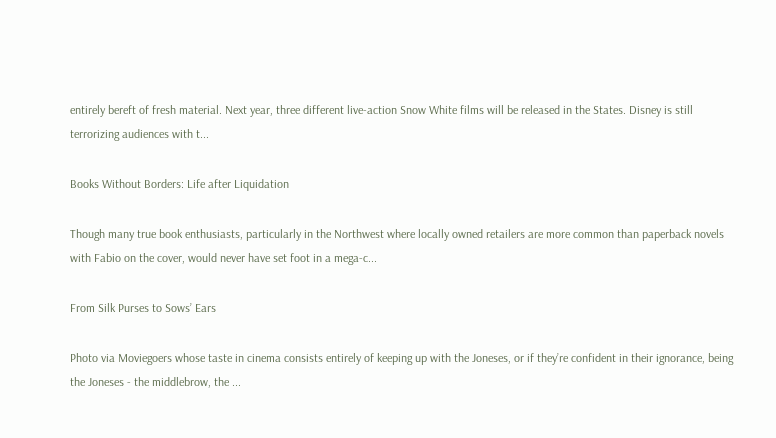entirely bereft of fresh material. Next year, three different live-action Snow White films will be released in the States. Disney is still terrorizing audiences with t...

Books Without Borders: Life after Liquidation

Though many true book enthusiasts, particularly in the Northwest where locally owned retailers are more common than paperback novels with Fabio on the cover, would never have set foot in a mega-c...

From Silk Purses to Sows’ Ears

Photo via Moviegoers whose taste in cinema consists entirely of keeping up with the Joneses, or if they’re confident in their ignorance, being the Joneses - the middlebrow, the ...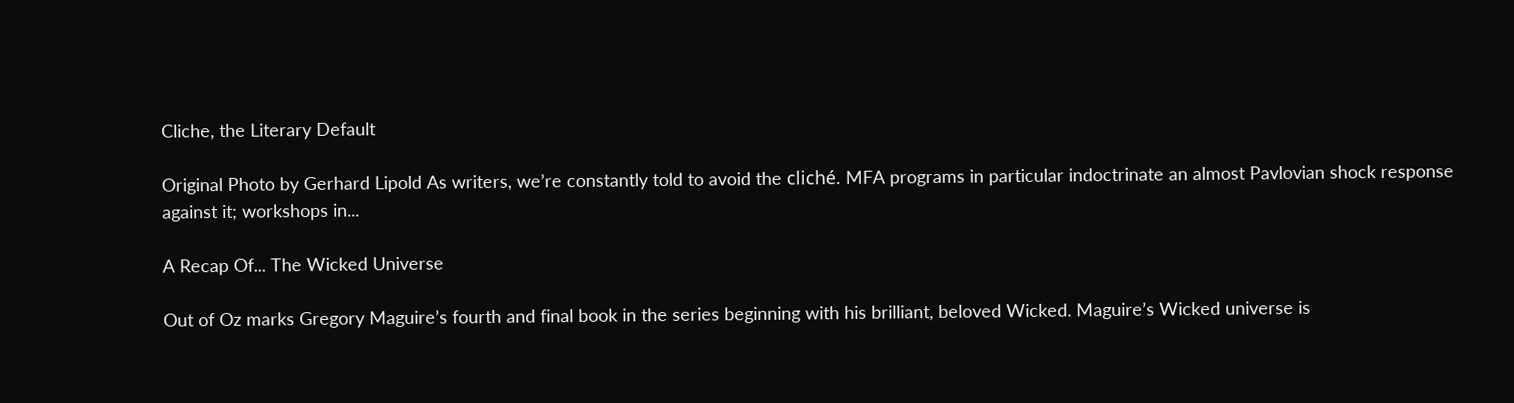Cliche, the Literary Default

Original Photo by Gerhard Lipold As writers, we’re constantly told to avoid the cliché. MFA programs in particular indoctrinate an almost Pavlovian shock response against it; workshops in...

A Recap Of... The Wicked Universe

Out of Oz marks Gregory Maguire’s fourth and final book in the series beginning with his brilliant, beloved Wicked. Maguire’s Wicked universe is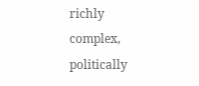richly complex, politically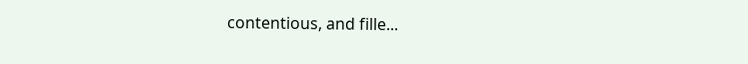contentious, and fille...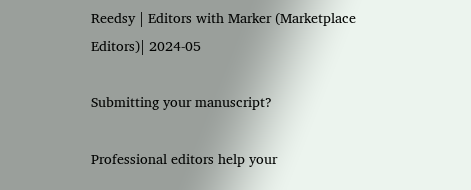Reedsy | Editors with Marker (Marketplace Editors)| 2024-05

Submitting your manuscript?

Professional editors help your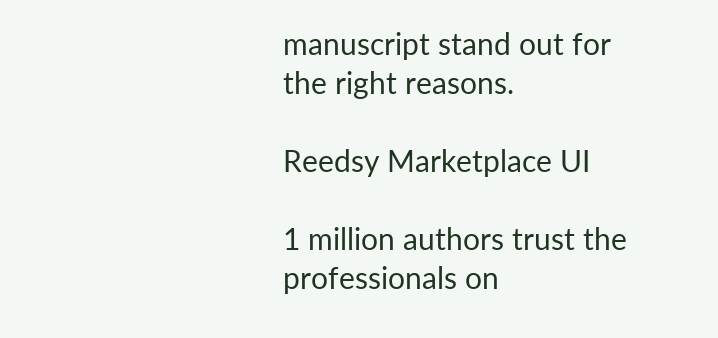manuscript stand out for the right reasons.

Reedsy Marketplace UI

1 million authors trust the professionals on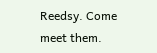Reedsy. Come meet them.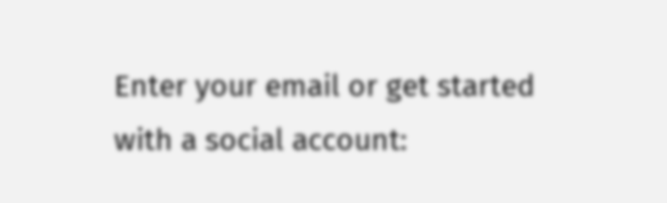Enter your email or get started with a social account: